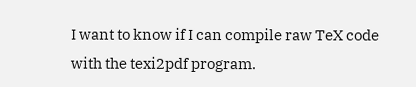I want to know if I can compile raw TeX code with the texi2pdf program.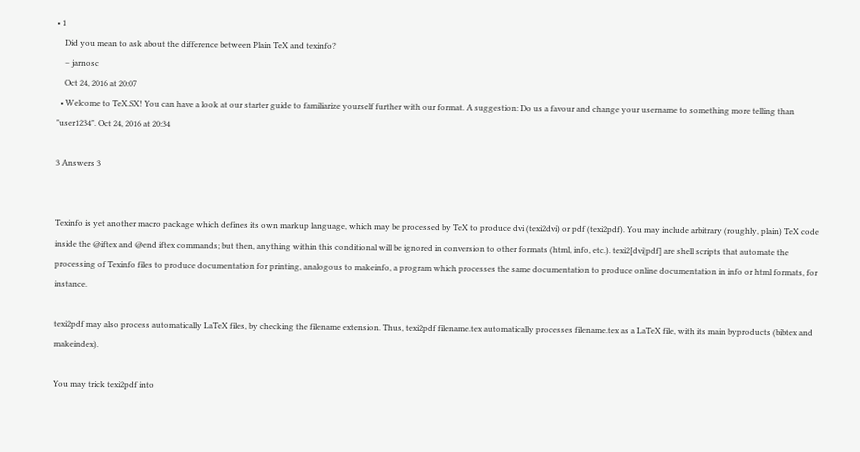• 1
    Did you mean to ask about the difference between Plain TeX and texinfo?
    – jarnosc
    Oct 24, 2016 at 20:07
  • Welcome to TeX.SX! You can have a look at our starter guide to familiarize yourself further with our format. A suggestion: Do us a favour and change your username to something more telling than "user1234". Oct 24, 2016 at 20:34

3 Answers 3


Texinfo is yet another macro package which defines its own markup language, which may be processed by TeX to produce dvi (texi2dvi) or pdf (texi2pdf). You may include arbitrary (roughly, plain) TeX code inside the @iftex and @end iftex commands; but then, anything within this conditional will be ignored in conversion to other formats (html, info, etc.). texi2[dvi|pdf] are shell scripts that automate the processing of Texinfo files to produce documentation for printing, analogous to makeinfo, a program which processes the same documentation to produce online documentation in info or html formats, for instance.

texi2pdf may also process automatically LaTeX files, by checking the filename extension. Thus, texi2pdf filename.tex automatically processes filename.tex as a LaTeX file, with its main byproducts (bibtex and makeindex).

You may trick texi2pdf into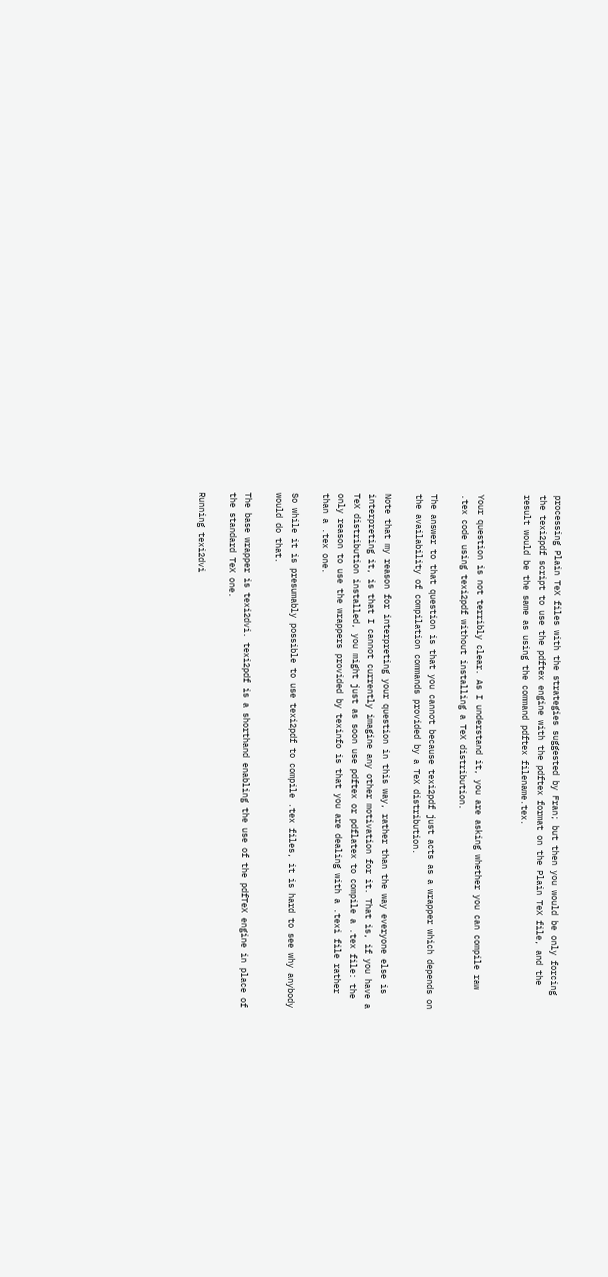processing Plain TeX files with the strategies suggested by Fran; but then you would be only forcing the texi2pdf script to use the pdftex engine with the pdftex format on the Plain TeX file, and the result would be the same as using the command pdftex filename.tex.


Your question is not terribly clear. As I understand it, you are asking whether you can compile raw .tex code using texi2pdf without installing a TeX distribution.

The answer to that question is that you cannot because texi2pdf just acts as a wrapper which depends on the availability of compilation commands provided by a TeX distribution.

Note that my reason for interpreting your question in this way, rather than the way everyone else is interpreting it, is that I cannot currently imagine any other motivation for it. That is, if you have a TeX distribution installed, you might just as soon use pdftex or pdflatex to compile a .tex file: the only reason to use the wrappers provided by texinfo is that you are dealing with a .texi file rather than a .tex one.

So while it is presumably possible to use texi2pdf to compile .tex files, it is hard to see why anybody would do that.

The base wrapper is texi2dvi. texi2pdf is a shorthand enabling the use of the pdfTeX engine in place of the standard TeX one.

Running texi2dvi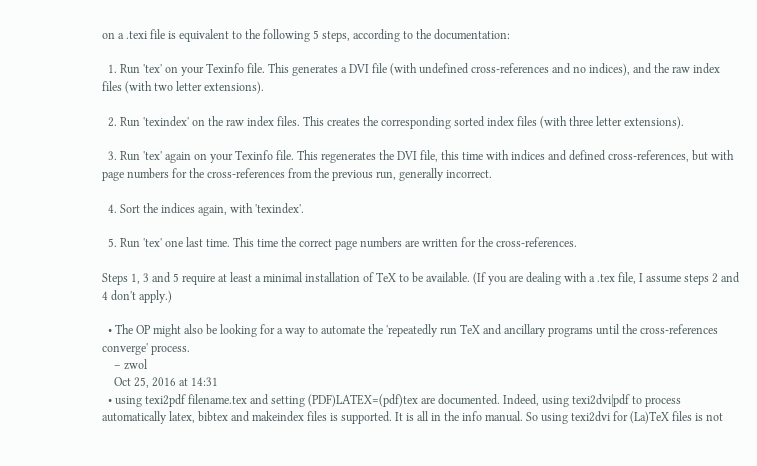on a .texi file is equivalent to the following 5 steps, according to the documentation:

  1. Run 'tex' on your Texinfo file. This generates a DVI file (with undefined cross-references and no indices), and the raw index files (with two letter extensions).

  2. Run 'texindex' on the raw index files. This creates the corresponding sorted index files (with three letter extensions).

  3. Run 'tex' again on your Texinfo file. This regenerates the DVI file, this time with indices and defined cross-references, but with page numbers for the cross-references from the previous run, generally incorrect.

  4. Sort the indices again, with 'texindex'.

  5. Run 'tex' one last time. This time the correct page numbers are written for the cross-references.

Steps 1, 3 and 5 require at least a minimal installation of TeX to be available. (If you are dealing with a .tex file, I assume steps 2 and 4 don't apply.)

  • The OP might also be looking for a way to automate the 'repeatedly run TeX and ancillary programs until the cross-references converge' process.
    – zwol
    Oct 25, 2016 at 14:31
  • using texi2pdf filename.tex and setting (PDF)LATEX=(pdf)tex are documented. Indeed, using texi2dvi|pdf to process automatically latex, bibtex and makeindex files is supported. It is all in the info manual. So using texi2dvi for (La)TeX files is not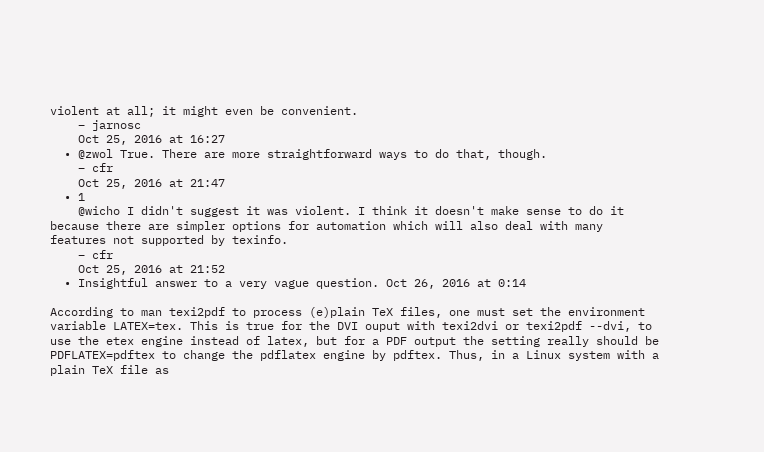violent at all; it might even be convenient.
    – jarnosc
    Oct 25, 2016 at 16:27
  • @zwol True. There are more straightforward ways to do that, though.
    – cfr
    Oct 25, 2016 at 21:47
  • 1
    @wicho I didn't suggest it was violent. I think it doesn't make sense to do it because there are simpler options for automation which will also deal with many features not supported by texinfo.
    – cfr
    Oct 25, 2016 at 21:52
  • Insightful answer to a very vague question. Oct 26, 2016 at 0:14

According to man texi2pdf to process (e)plain TeX files, one must set the environment variable LATEX=tex. This is true for the DVI ouput with texi2dvi or texi2pdf --dvi, to use the etex engine instead of latex, but for a PDF output the setting really should be PDFLATEX=pdftex to change the pdflatex engine by pdftex. Thus, in a Linux system with a plain TeX file as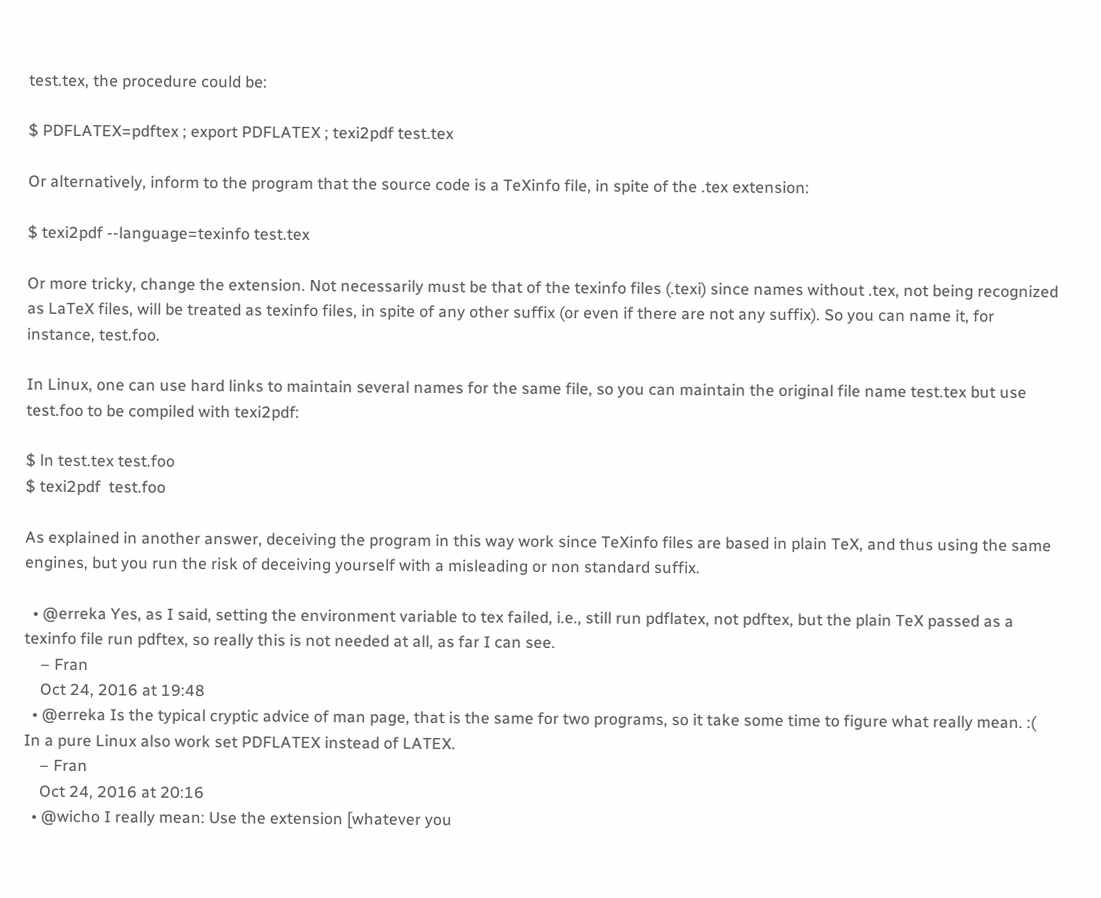test.tex, the procedure could be:

$ PDFLATEX=pdftex ; export PDFLATEX ; texi2pdf test.tex

Or alternatively, inform to the program that the source code is a TeXinfo file, in spite of the .tex extension:

$ texi2pdf --language=texinfo test.tex

Or more tricky, change the extension. Not necessarily must be that of the texinfo files (.texi) since names without .tex, not being recognized as LaTeX files, will be treated as texinfo files, in spite of any other suffix (or even if there are not any suffix). So you can name it, for instance, test.foo.

In Linux, one can use hard links to maintain several names for the same file, so you can maintain the original file name test.tex but use test.foo to be compiled with texi2pdf:

$ ln test.tex test.foo
$ texi2pdf  test.foo

As explained in another answer, deceiving the program in this way work since TeXinfo files are based in plain TeX, and thus using the same engines, but you run the risk of deceiving yourself with a misleading or non standard suffix.

  • @erreka Yes, as I said, setting the environment variable to tex failed, i.e., still run pdflatex, not pdftex, but the plain TeX passed as a texinfo file run pdftex, so really this is not needed at all, as far I can see.
    – Fran
    Oct 24, 2016 at 19:48
  • @erreka Is the typical cryptic advice of man page, that is the same for two programs, so it take some time to figure what really mean. :( In a pure Linux also work set PDFLATEX instead of LATEX.
    – Fran
    Oct 24, 2016 at 20:16
  • @wicho I really mean: Use the extension [whatever you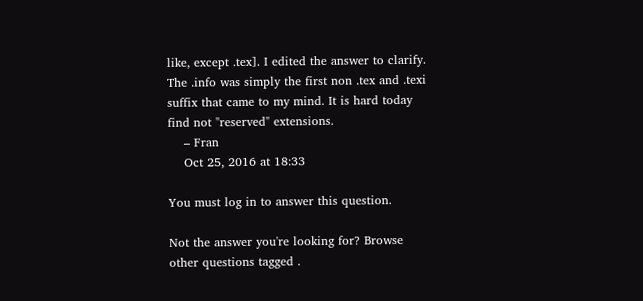like, except .tex]. I edited the answer to clarify. The .info was simply the first non .tex and .texi suffix that came to my mind. It is hard today find not "reserved" extensions.
    – Fran
    Oct 25, 2016 at 18:33

You must log in to answer this question.

Not the answer you're looking for? Browse other questions tagged .